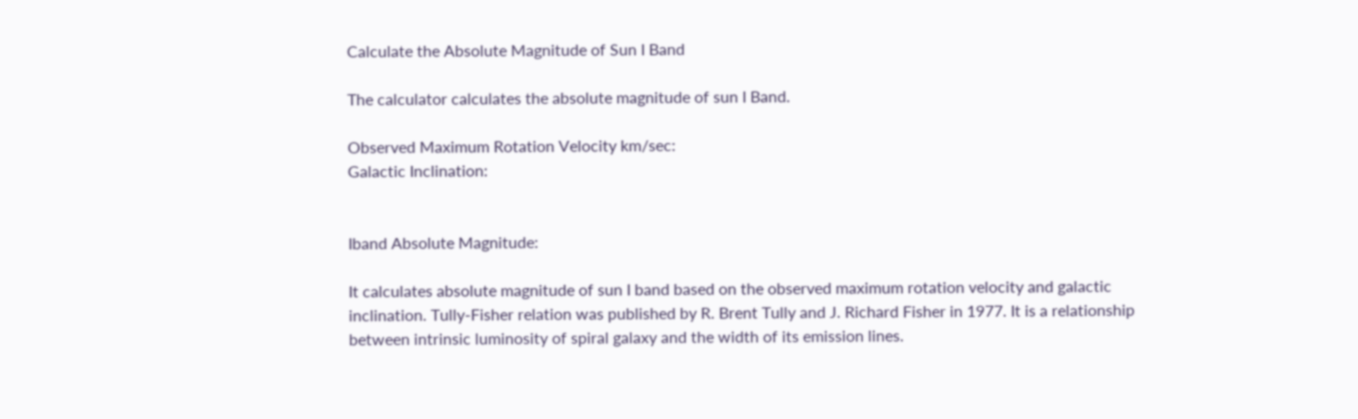Calculate the Absolute Magnitude of Sun I Band

The calculator calculates the absolute magnitude of sun I Band.

Observed Maximum Rotation Velocity km/sec:
Galactic Inclination:


Iband Absolute Magnitude:

It calculates absolute magnitude of sun I band based on the observed maximum rotation velocity and galactic inclination. Tully-Fisher relation was published by R. Brent Tully and J. Richard Fisher in 1977. It is a relationship between intrinsic luminosity of spiral galaxy and the width of its emission lines.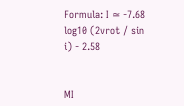Formula: I ≃ -7.68 log10 (2vrot / sin i) - 2.58


MI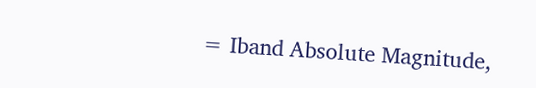= Iband Absolute Magnitude,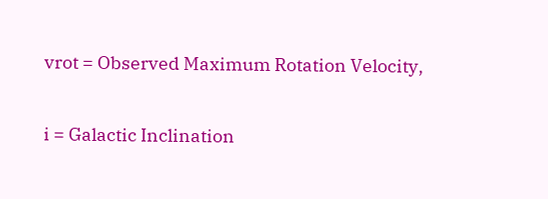vrot = Observed Maximum Rotation Velocity,

i = Galactic Inclination